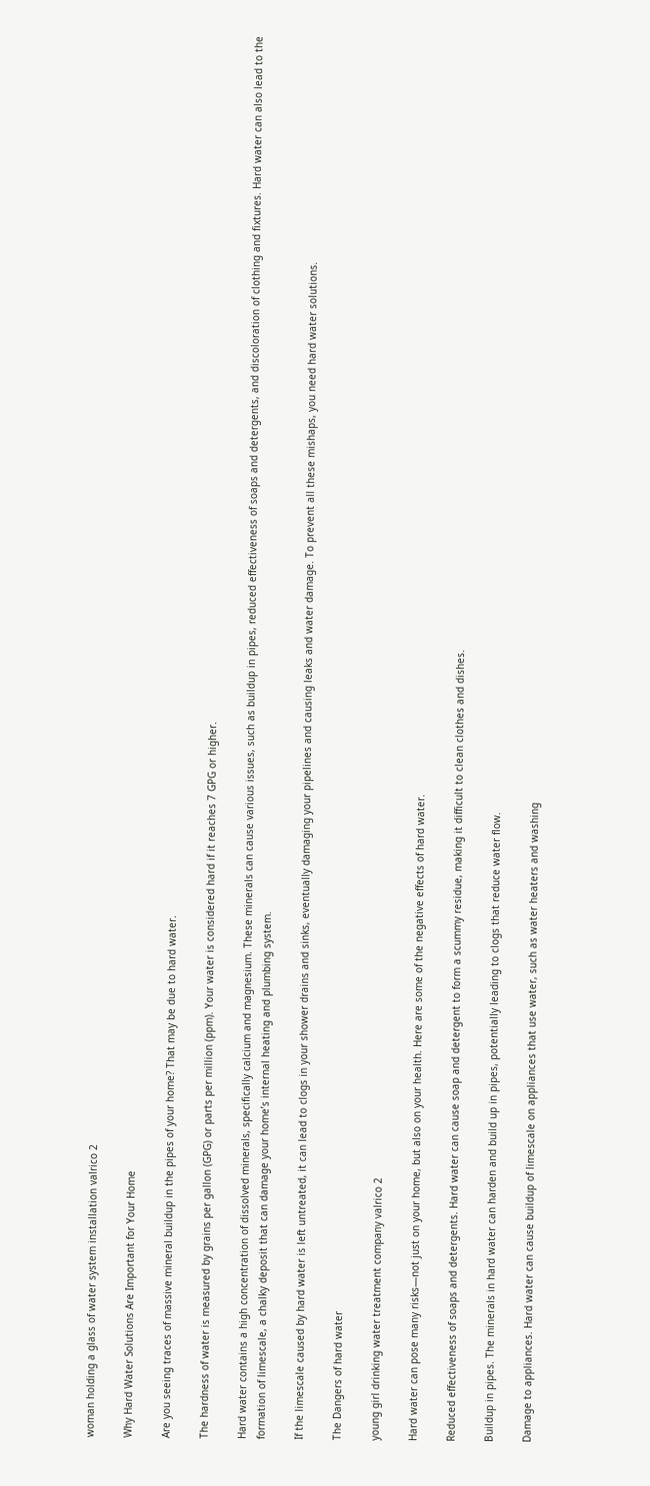woman holding a glass of water system installation valrico 2

Why Hard Water Solutions Are Important for Your Home

Are you seeing traces of massive mineral buildup in the pipes of your home? That may be due to hard water.

The hardness of water is measured by grains per gallon (GPG) or parts per million (ppm). Your water is considered hard if it reaches 7 GPG or higher.

Hard water contains a high concentration of dissolved minerals, specifically calcium and magnesium. These minerals can cause various issues, such as buildup in pipes, reduced effectiveness of soaps and detergents, and discoloration of clothing and fixtures. Hard water can also lead to the formation of limescale, a chalky deposit that can damage your home’s internal heating and plumbing system.

If the limescale caused by hard water is left untreated, it can lead to clogs in your shower drains and sinks, eventually damaging your pipelines and causing leaks and water damage. To prevent all these mishaps, you need hard water solutions.

The Dangers of hard water

young girl drinking water treatment company valrico 2

Hard water can pose many risks—not just on your home, but also on your health. Here are some of the negative effects of hard water.

Reduced effectiveness of soaps and detergents. Hard water can cause soap and detergent to form a scummy residue, making it difficult to clean clothes and dishes.

Buildup in pipes. The minerals in hard water can harden and build up in pipes, potentially leading to clogs that reduce water flow.

Damage to appliances. Hard water can cause buildup of limescale on appliances that use water, such as water heaters and washing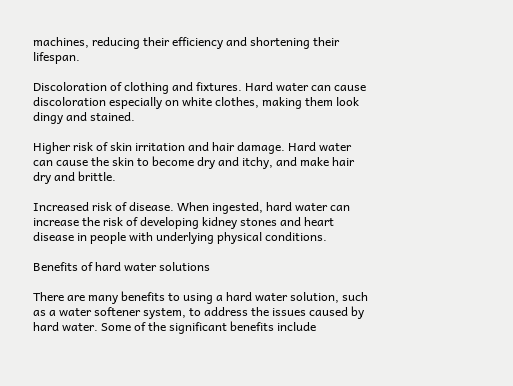machines, reducing their efficiency and shortening their lifespan.

Discoloration of clothing and fixtures. Hard water can cause discoloration especially on white clothes, making them look dingy and stained.

Higher risk of skin irritation and hair damage. Hard water can cause the skin to become dry and itchy, and make hair dry and brittle.

Increased risk of disease. When ingested, hard water can increase the risk of developing kidney stones and heart disease in people with underlying physical conditions.

Benefits of hard water solutions

There are many benefits to using a hard water solution, such as a water softener system, to address the issues caused by hard water. Some of the significant benefits include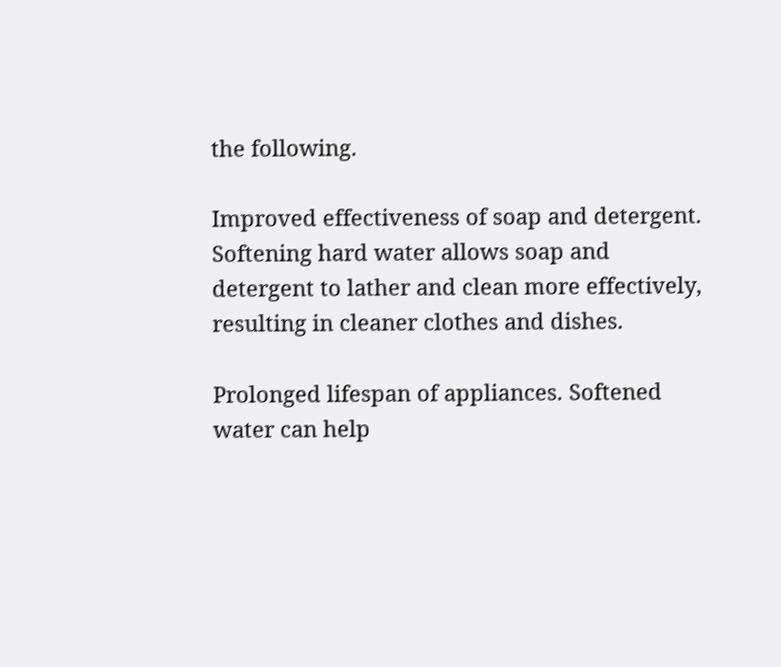the following.

Improved effectiveness of soap and detergent. Softening hard water allows soap and detergent to lather and clean more effectively, resulting in cleaner clothes and dishes.

Prolonged lifespan of appliances. Softened water can help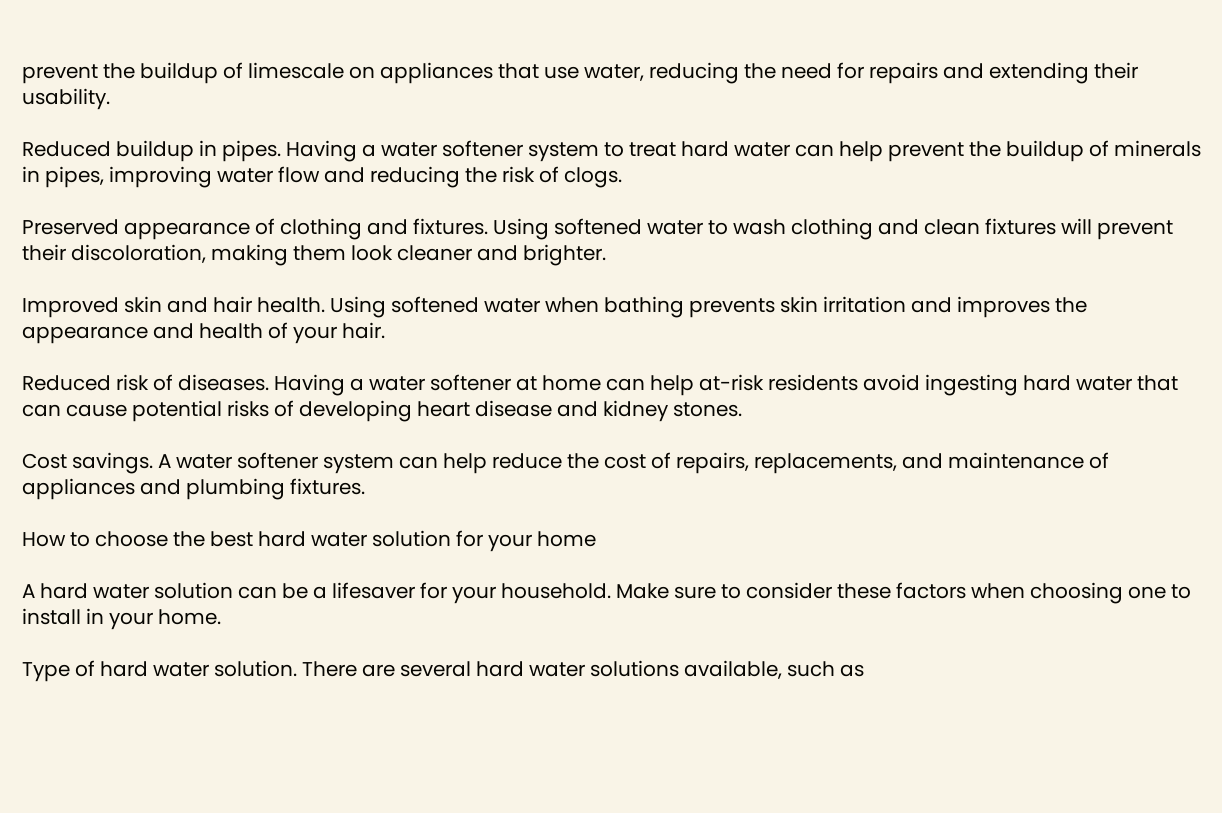prevent the buildup of limescale on appliances that use water, reducing the need for repairs and extending their usability.

Reduced buildup in pipes. Having a water softener system to treat hard water can help prevent the buildup of minerals in pipes, improving water flow and reducing the risk of clogs.

Preserved appearance of clothing and fixtures. Using softened water to wash clothing and clean fixtures will prevent their discoloration, making them look cleaner and brighter.

Improved skin and hair health. Using softened water when bathing prevents skin irritation and improves the appearance and health of your hair.

Reduced risk of diseases. Having a water softener at home can help at-risk residents avoid ingesting hard water that can cause potential risks of developing heart disease and kidney stones.

Cost savings. A water softener system can help reduce the cost of repairs, replacements, and maintenance of appliances and plumbing fixtures.

How to choose the best hard water solution for your home

A hard water solution can be a lifesaver for your household. Make sure to consider these factors when choosing one to install in your home.

Type of hard water solution. There are several hard water solutions available, such as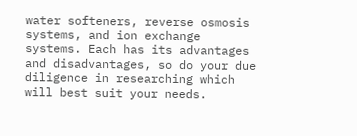water softeners, reverse osmosis systems, and ion exchange systems. Each has its advantages and disadvantages, so do your due diligence in researching which will best suit your needs.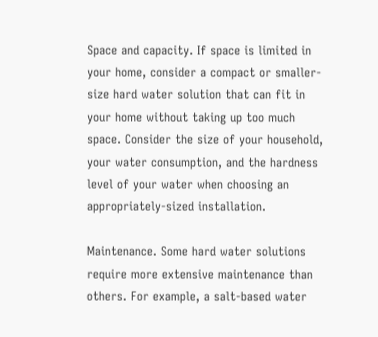Space and capacity. If space is limited in your home, consider a compact or smaller-size hard water solution that can fit in your home without taking up too much space. Consider the size of your household, your water consumption, and the hardness level of your water when choosing an appropriately-sized installation.

Maintenance. Some hard water solutions require more extensive maintenance than others. For example, a salt-based water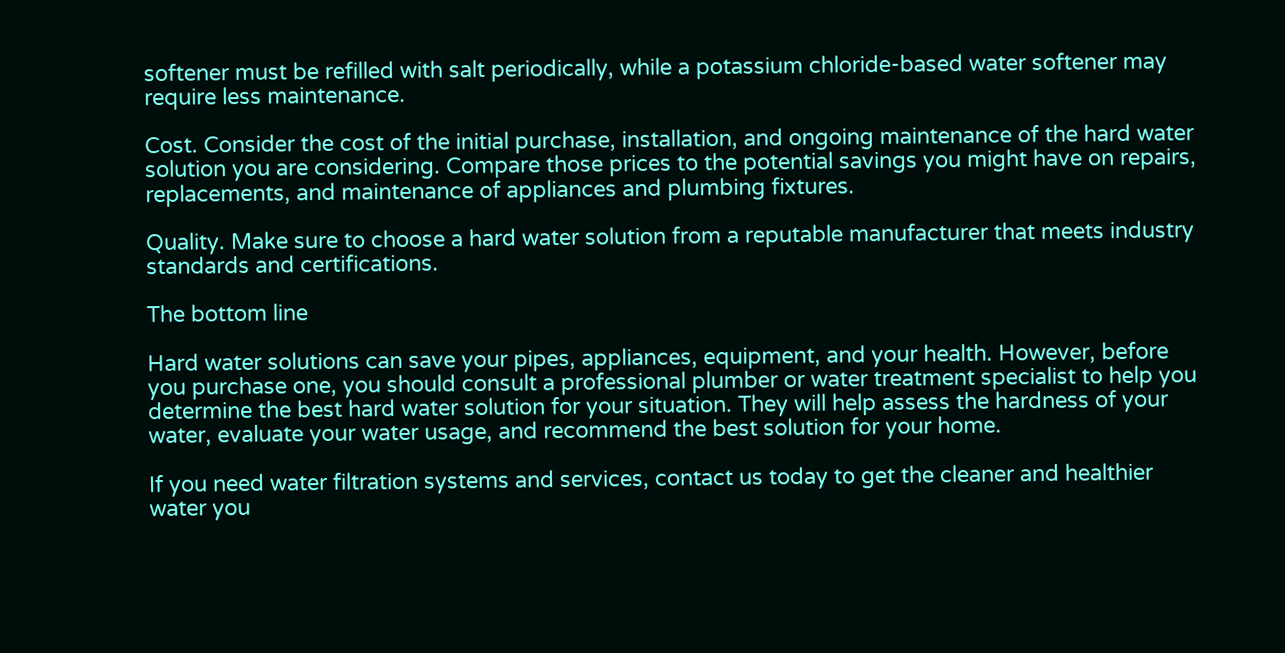softener must be refilled with salt periodically, while a potassium chloride-based water softener may require less maintenance.

Cost. Consider the cost of the initial purchase, installation, and ongoing maintenance of the hard water solution you are considering. Compare those prices to the potential savings you might have on repairs, replacements, and maintenance of appliances and plumbing fixtures.

Quality. Make sure to choose a hard water solution from a reputable manufacturer that meets industry standards and certifications.

The bottom line

Hard water solutions can save your pipes, appliances, equipment, and your health. However, before you purchase one, you should consult a professional plumber or water treatment specialist to help you determine the best hard water solution for your situation. They will help assess the hardness of your water, evaluate your water usage, and recommend the best solution for your home.

If you need water filtration systems and services, contact us today to get the cleaner and healthier water you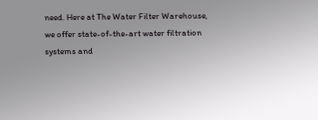need. Here at The Water Filter Warehouse, we offer state-of-the-art water filtration systems and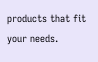products that fit your needs.